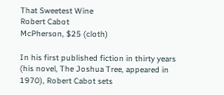That Sweetest Wine
Robert Cabot
McPherson, $25 (cloth)

In his first published fiction in thirty years (his novel, The Joshua Tree, appeared in 1970), Robert Cabot sets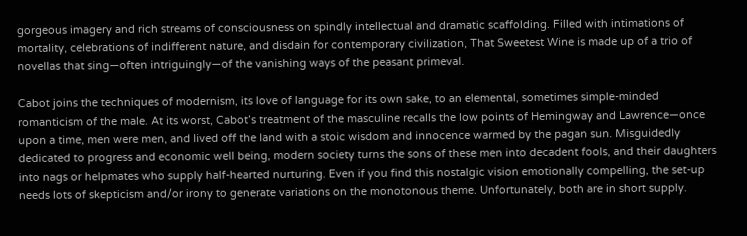gorgeous imagery and rich streams of consciousness on spindly intellectual and dramatic scaffolding. Filled with intimations of mortality, celebrations of indifferent nature, and disdain for contemporary civilization, That Sweetest Wine is made up of a trio of novellas that sing—often intriguingly—of the vanishing ways of the peasant primeval.

Cabot joins the techniques of modernism, its love of language for its own sake, to an elemental, sometimes simple-minded romanticism of the male. At its worst, Cabot’s treatment of the masculine recalls the low points of Hemingway and Lawrence—once upon a time, men were men, and lived off the land with a stoic wisdom and innocence warmed by the pagan sun. Misguidedly dedicated to progress and economic well being, modern society turns the sons of these men into decadent fools, and their daughters into nags or helpmates who supply half-hearted nurturing. Even if you find this nostalgic vision emotionally compelling, the set-up needs lots of skepticism and/or irony to generate variations on the monotonous theme. Unfortunately, both are in short supply.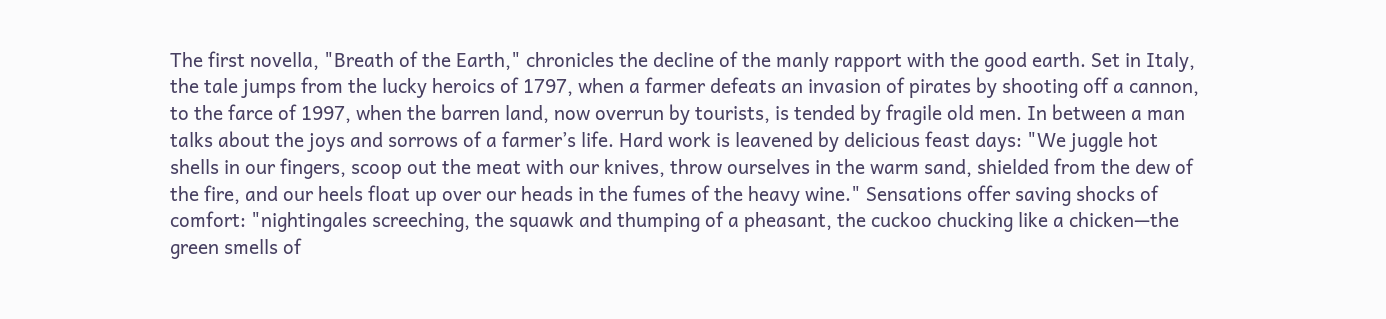The first novella, "Breath of the Earth," chronicles the decline of the manly rapport with the good earth. Set in Italy, the tale jumps from the lucky heroics of 1797, when a farmer defeats an invasion of pirates by shooting off a cannon, to the farce of 1997, when the barren land, now overrun by tourists, is tended by fragile old men. In between a man talks about the joys and sorrows of a farmer’s life. Hard work is leavened by delicious feast days: "We juggle hot shells in our fingers, scoop out the meat with our knives, throw ourselves in the warm sand, shielded from the dew of the fire, and our heels float up over our heads in the fumes of the heavy wine." Sensations offer saving shocks of comfort: "nightingales screeching, the squawk and thumping of a pheasant, the cuckoo chucking like a chicken—the green smells of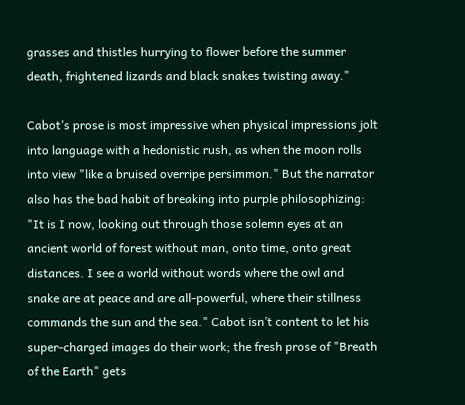grasses and thistles hurrying to flower before the summer death, frightened lizards and black snakes twisting away."

Cabot’s prose is most impressive when physical impressions jolt into language with a hedonistic rush, as when the moon rolls into view "like a bruised overripe persimmon." But the narrator also has the bad habit of breaking into purple philosophizing: "It is I now, looking out through those solemn eyes at an ancient world of forest without man, onto time, onto great distances. I see a world without words where the owl and snake are at peace and are all-powerful, where their stillness commands the sun and the sea." Cabot isn’t content to let his super-charged images do their work; the fresh prose of "Breath of the Earth" gets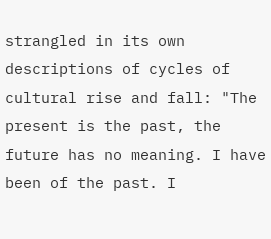strangled in its own descriptions of cycles of cultural rise and fall: "The present is the past, the future has no meaning. I have been of the past. I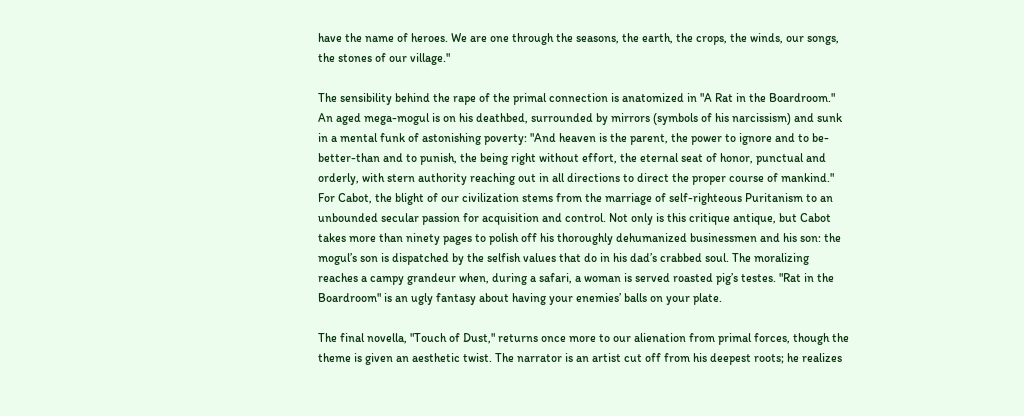have the name of heroes. We are one through the seasons, the earth, the crops, the winds, our songs, the stones of our village."

The sensibility behind the rape of the primal connection is anatomized in "A Rat in the Boardroom." An aged mega-mogul is on his deathbed, surrounded by mirrors (symbols of his narcissism) and sunk in a mental funk of astonishing poverty: "And heaven is the parent, the power to ignore and to be-better-than and to punish, the being right without effort, the eternal seat of honor, punctual and orderly, with stern authority reaching out in all directions to direct the proper course of mankind." For Cabot, the blight of our civilization stems from the marriage of self-righteous Puritanism to an unbounded secular passion for acquisition and control. Not only is this critique antique, but Cabot takes more than ninety pages to polish off his thoroughly dehumanized businessmen and his son: the mogul’s son is dispatched by the selfish values that do in his dad’s crabbed soul. The moralizing reaches a campy grandeur when, during a safari, a woman is served roasted pig’s testes. "Rat in the Boardroom" is an ugly fantasy about having your enemies’ balls on your plate.

The final novella, "Touch of Dust," returns once more to our alienation from primal forces, though the theme is given an aesthetic twist. The narrator is an artist cut off from his deepest roots; he realizes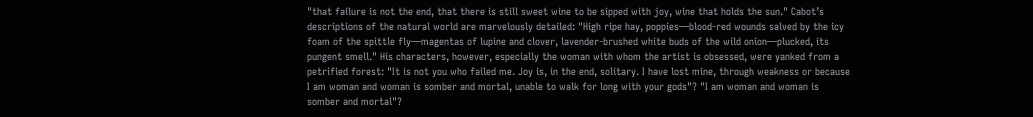"that failure is not the end, that there is still sweet wine to be sipped with joy, wine that holds the sun." Cabot’s descriptions of the natural world are marvelously detailed: "High ripe hay, poppies—blood-red wounds salved by the icy foam of the spittle fly—magentas of lupine and clover, lavender-brushed white buds of the wild onion—plucked, its pungent smell." His characters, however, especially the woman with whom the artist is obsessed, were yanked from a petrified forest: "It is not you who failed me. Joy is, in the end, solitary. I have lost mine, through weakness or because I am woman and woman is somber and mortal, unable to walk for long with your gods"? "I am woman and woman is somber and mortal"?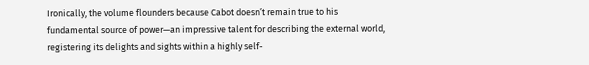Ironically, the volume flounders because Cabot doesn’t remain true to his fundamental source of power—an impressive talent for describing the external world, registering its delights and sights within a highly self-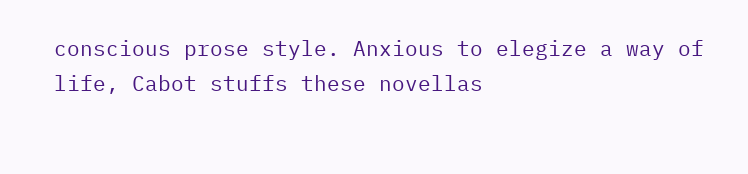conscious prose style. Anxious to elegize a way of life, Cabot stuffs these novellas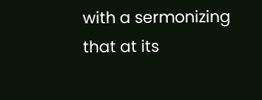with a sermonizing that at its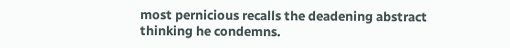most pernicious recalls the deadening abstract thinking he condemns.